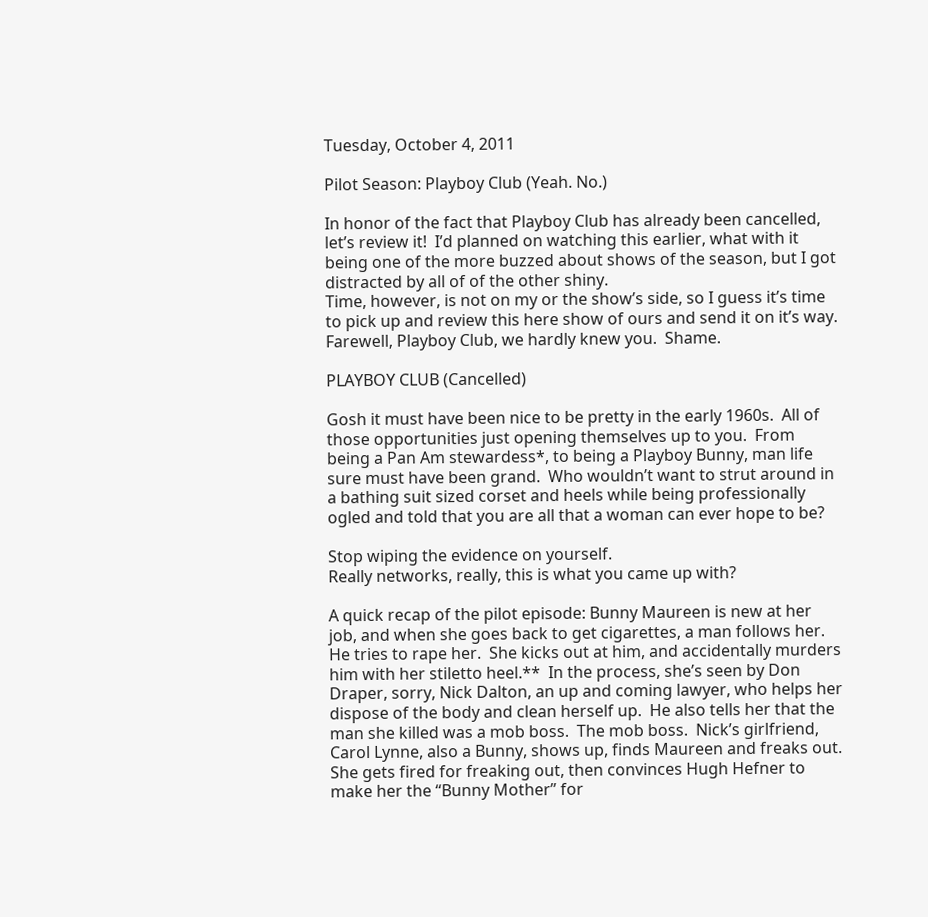Tuesday, October 4, 2011

Pilot Season: Playboy Club (Yeah. No.)

In honor of the fact that Playboy Club has already been cancelled, let’s review it!  I’d planned on watching this earlier, what with it being one of the more buzzed about shows of the season, but I got distracted by all of of the other shiny.
Time, however, is not on my or the show’s side, so I guess it’s time to pick up and review this here show of ours and send it on it’s way.  Farewell, Playboy Club, we hardly knew you.  Shame.

PLAYBOY CLUB (Cancelled)

Gosh it must have been nice to be pretty in the early 1960s.  All of those opportunities just opening themselves up to you.  From being a Pan Am stewardess*, to being a Playboy Bunny, man life sure must have been grand.  Who wouldn’t want to strut around in a bathing suit sized corset and heels while being professionally ogled and told that you are all that a woman can ever hope to be?

Stop wiping the evidence on yourself.
Really networks, really, this is what you came up with?

A quick recap of the pilot episode: Bunny Maureen is new at her job, and when she goes back to get cigarettes, a man follows her.  He tries to rape her.  She kicks out at him, and accidentally murders him with her stiletto heel.**  In the process, she’s seen by Don Draper, sorry, Nick Dalton, an up and coming lawyer, who helps her dispose of the body and clean herself up.  He also tells her that the man she killed was a mob boss.  The mob boss.  Nick’s girlfriend, Carol Lynne, also a Bunny, shows up, finds Maureen and freaks out.  She gets fired for freaking out, then convinces Hugh Hefner to make her the “Bunny Mother” for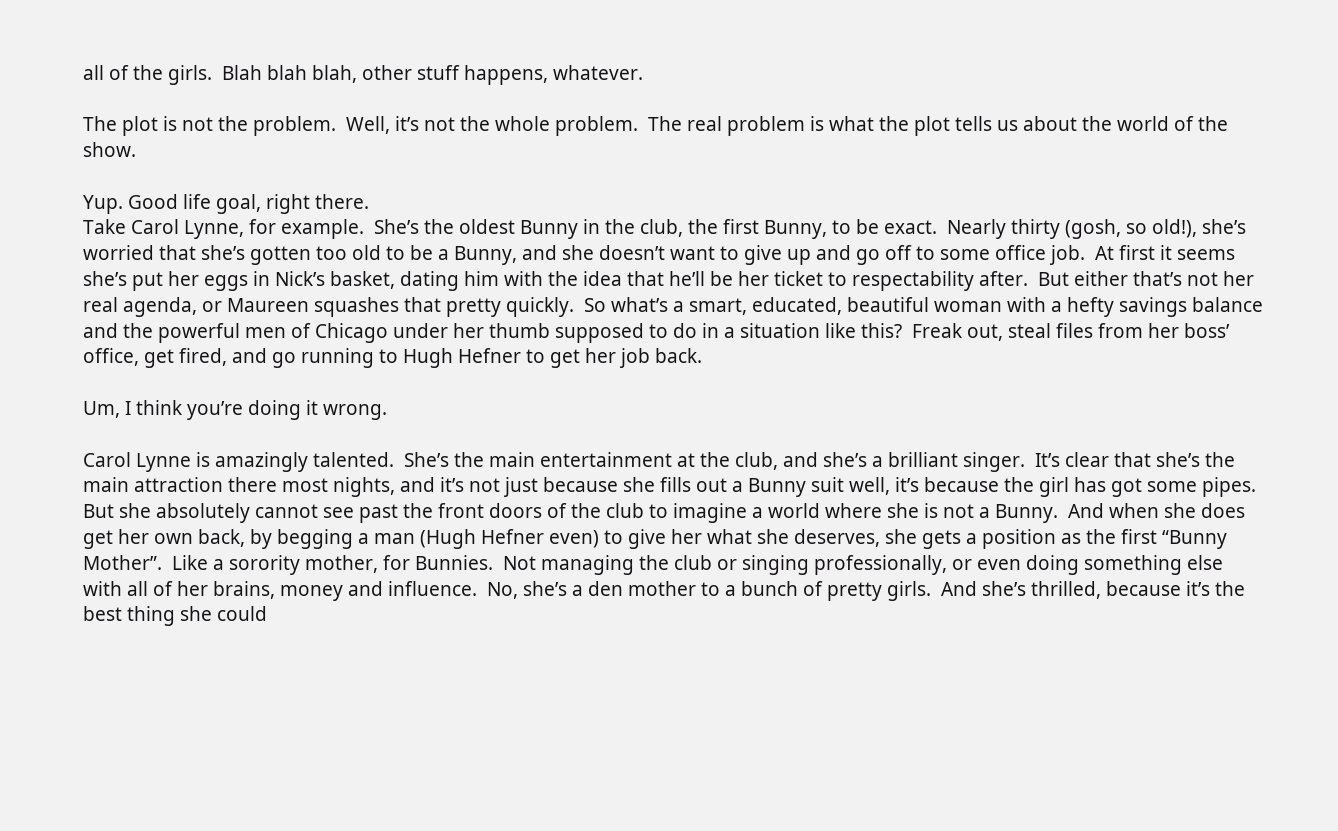all of the girls.  Blah blah blah, other stuff happens, whatever.

The plot is not the problem.  Well, it’s not the whole problem.  The real problem is what the plot tells us about the world of the show.

Yup. Good life goal, right there.
Take Carol Lynne, for example.  She’s the oldest Bunny in the club, the first Bunny, to be exact.  Nearly thirty (gosh, so old!), she’s worried that she’s gotten too old to be a Bunny, and she doesn’t want to give up and go off to some office job.  At first it seems she’s put her eggs in Nick’s basket, dating him with the idea that he’ll be her ticket to respectability after.  But either that’s not her real agenda, or Maureen squashes that pretty quickly.  So what’s a smart, educated, beautiful woman with a hefty savings balance and the powerful men of Chicago under her thumb supposed to do in a situation like this?  Freak out, steal files from her boss’ office, get fired, and go running to Hugh Hefner to get her job back.

Um, I think you’re doing it wrong.

Carol Lynne is amazingly talented.  She’s the main entertainment at the club, and she’s a brilliant singer.  It’s clear that she’s the main attraction there most nights, and it’s not just because she fills out a Bunny suit well, it’s because the girl has got some pipes.  But she absolutely cannot see past the front doors of the club to imagine a world where she is not a Bunny.  And when she does get her own back, by begging a man (Hugh Hefner even) to give her what she deserves, she gets a position as the first “Bunny Mother”.  Like a sorority mother, for Bunnies.  Not managing the club or singing professionally, or even doing something else with all of her brains, money and influence.  No, she’s a den mother to a bunch of pretty girls.  And she’s thrilled, because it’s the best thing she could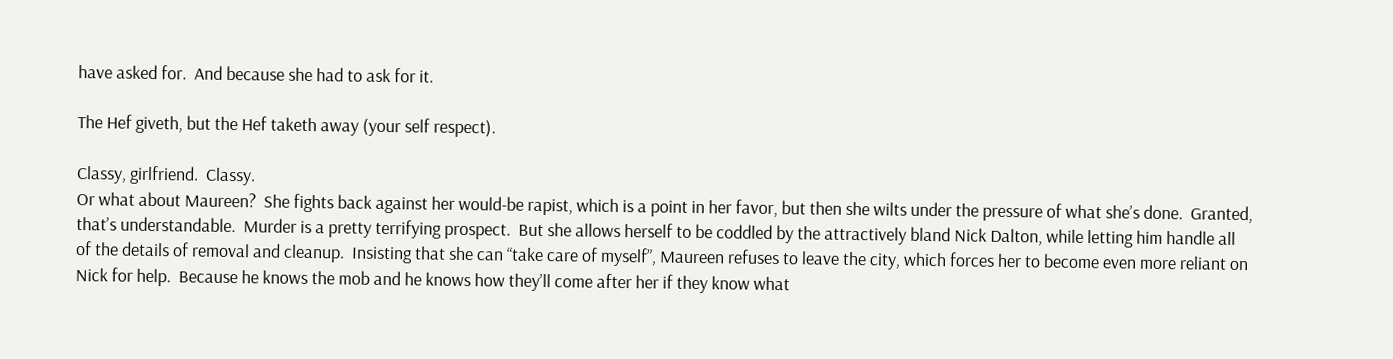have asked for.  And because she had to ask for it.

The Hef giveth, but the Hef taketh away (your self respect).

Classy, girlfriend.  Classy.
Or what about Maureen?  She fights back against her would-be rapist, which is a point in her favor, but then she wilts under the pressure of what she’s done.  Granted, that’s understandable.  Murder is a pretty terrifying prospect.  But she allows herself to be coddled by the attractively bland Nick Dalton, while letting him handle all of the details of removal and cleanup.  Insisting that she can “take care of myself”, Maureen refuses to leave the city, which forces her to become even more reliant on Nick for help.  Because he knows the mob and he knows how they’ll come after her if they know what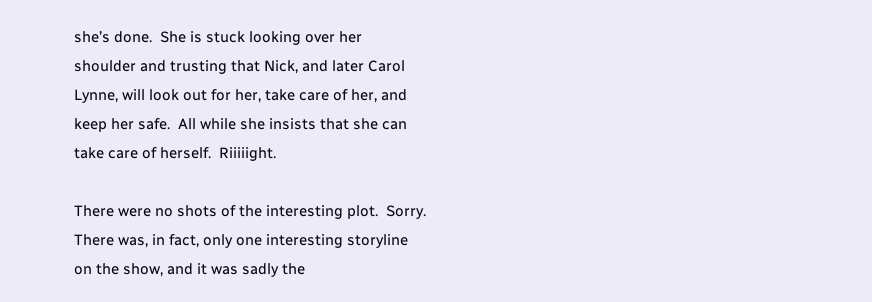she’s done.  She is stuck looking over her shoulder and trusting that Nick, and later Carol Lynne, will look out for her, take care of her, and keep her safe.  All while she insists that she can take care of herself.  Riiiiight.

There were no shots of the interesting plot.  Sorry.
There was, in fact, only one interesting storyline on the show, and it was sadly the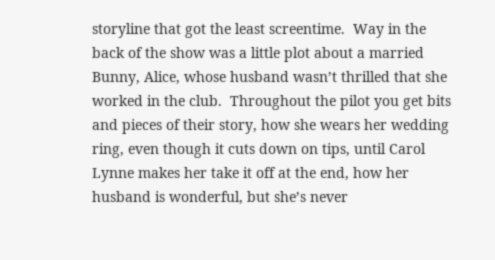storyline that got the least screentime.  Way in the back of the show was a little plot about a married Bunny, Alice, whose husband wasn’t thrilled that she worked in the club.  Throughout the pilot you get bits and pieces of their story, how she wears her wedding ring, even though it cuts down on tips, until Carol Lynne makes her take it off at the end, how her husband is wonderful, but she’s never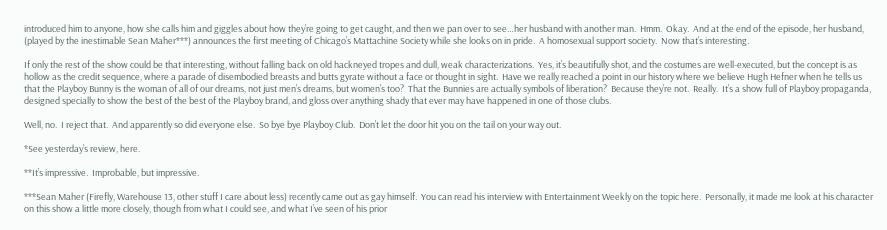introduced him to anyone, how she calls him and giggles about how they’re going to get caught, and then we pan over to see…her husband with another man.  Hmm.  Okay.  And at the end of the episode, her husband, (played by the inestimable Sean Maher***) announces the first meeting of Chicago’s Mattachine Society while she looks on in pride.  A homosexual support society.  Now that’s interesting.

If only the rest of the show could be that interesting, without falling back on old hackneyed tropes and dull, weak characterizations.  Yes, it’s beautifully shot, and the costumes are well-executed, but the concept is as hollow as the credit sequence, where a parade of disembodied breasts and butts gyrate without a face or thought in sight.  Have we really reached a point in our history where we believe Hugh Hefner when he tells us that the Playboy Bunny is the woman of all of our dreams, not just men’s dreams, but women’s too?  That the Bunnies are actually symbols of liberation?  Because they’re not.  Really.  It’s a show full of Playboy propaganda, designed specially to show the best of the best of the Playboy brand, and gloss over anything shady that ever may have happened in one of those clubs.

Well, no.  I reject that.  And apparently so did everyone else.  So bye bye Playboy Club.  Don’t let the door hit you on the tail on your way out.

*See yesterday’s review, here.

**It’s impressive.  Improbable, but impressive.

***Sean Maher (Firefly, Warehouse 13, other stuff I care about less) recently came out as gay himself.  You can read his interview with Entertainment Weekly on the topic here.  Personally, it made me look at his character on this show a little more closely, though from what I could see, and what I’ve seen of his prior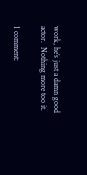work, he’s just a damn good actor.  Nothing more too it.

1 comment: